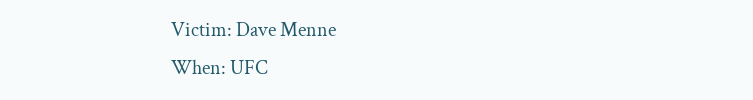Victim: Dave Menne
When: UFC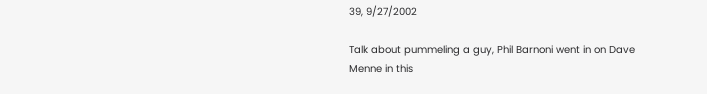39, 9/27/2002

Talk about pummeling a guy, Phil Barnoni went in on Dave Menne in this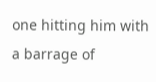one hitting him with a barrage of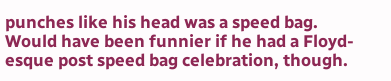punches like his head was a speed bag. Would have been funnier if he had a Floyd-esque post speed bag celebration, though.